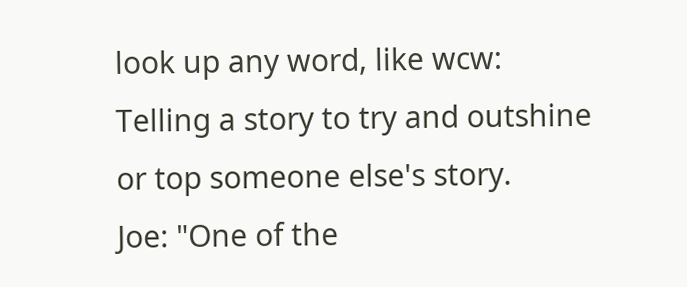look up any word, like wcw:
Telling a story to try and outshine or top someone else's story.
Joe: "One of the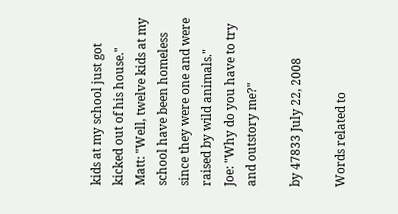kids at my school just got kicked out of his house."
Matt: "Well, twelve kids at my school have been homeless since they were one and were raised by wild animals."
Joe: "Why do you have to try and outstory me?"

by 47833 July 22, 2008

Words related to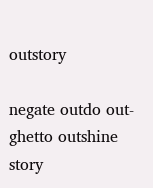outstory

negate outdo out-ghetto outshine story